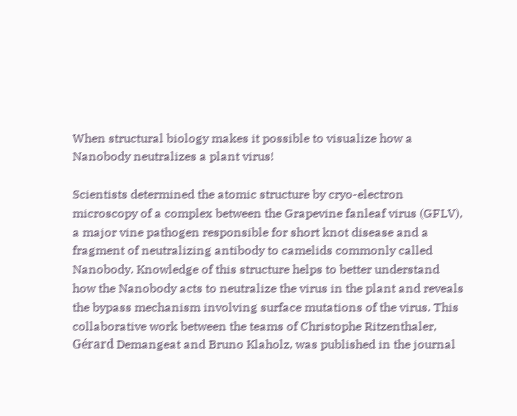When structural biology makes it possible to visualize how a Nanobody neutralizes a plant virus!

Scientists determined the atomic structure by cryo-electron microscopy of a complex between the Grapevine fanleaf virus (GFLV), a major vine pathogen responsible for short knot disease and a fragment of neutralizing antibody to camelids commonly called Nanobody. Knowledge of this structure helps to better understand how the Nanobody acts to neutralize the virus in the plant and reveals the bypass mechanism involving surface mutations of the virus. This collaborative work between the teams of Christophe Ritzenthaler, Gérard Demangeat and Bruno Klaholz, was published in the journal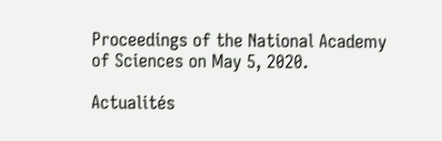Proceedings of the National Academy of Sciences on May 5, 2020.

Actualités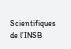Scientifiques de l’INSB